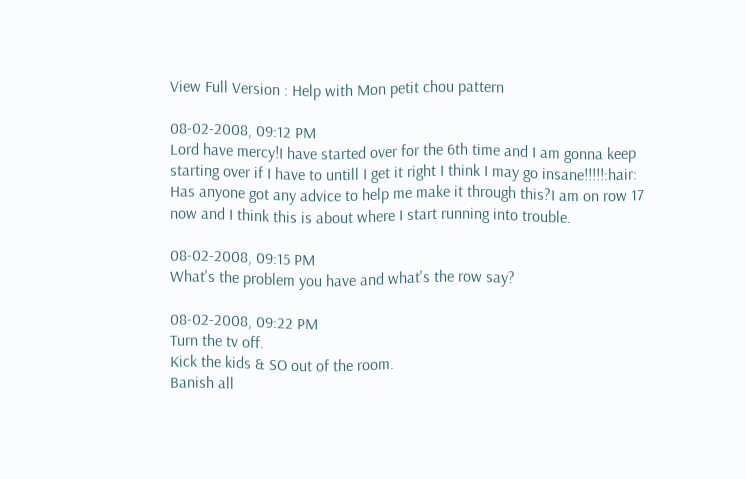View Full Version : Help with Mon petit chou pattern

08-02-2008, 09:12 PM
Lord have mercy!I have started over for the 6th time and I am gonna keep starting over if I have to untill I get it right I think I may go insane!!!!!:hair: Has anyone got any advice to help me make it through this?I am on row 17 now and I think this is about where I start running into trouble.

08-02-2008, 09:15 PM
What's the problem you have and what's the row say?

08-02-2008, 09:22 PM
Turn the tv off.
Kick the kids & SO out of the room.
Banish all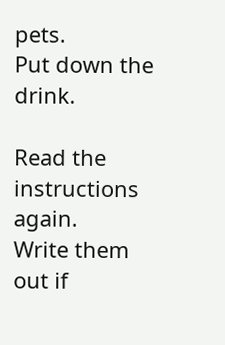pets.
Put down the drink.

Read the instructions again.
Write them out if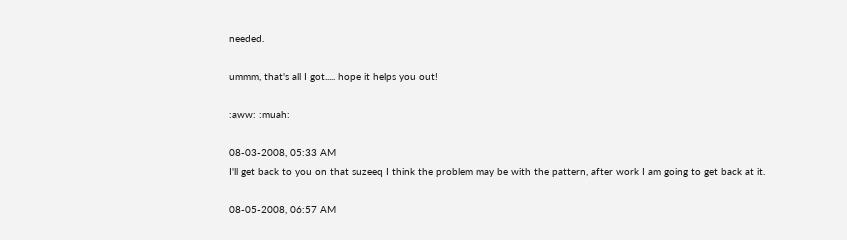needed.

ummm, that's all I got..... hope it helps you out!

:aww: :muah:

08-03-2008, 05:33 AM
I'll get back to you on that suzeeq I think the problem may be with the pattern, after work I am going to get back at it.

08-05-2008, 06:57 AM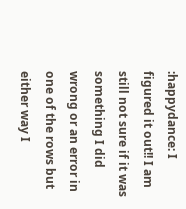:happydance: I figured it out!! I am still not sure if it was something I did wrong or an error in one of the rows but either way I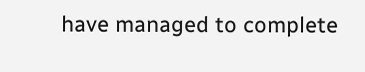have managed to complete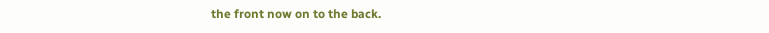the front now on to the back.